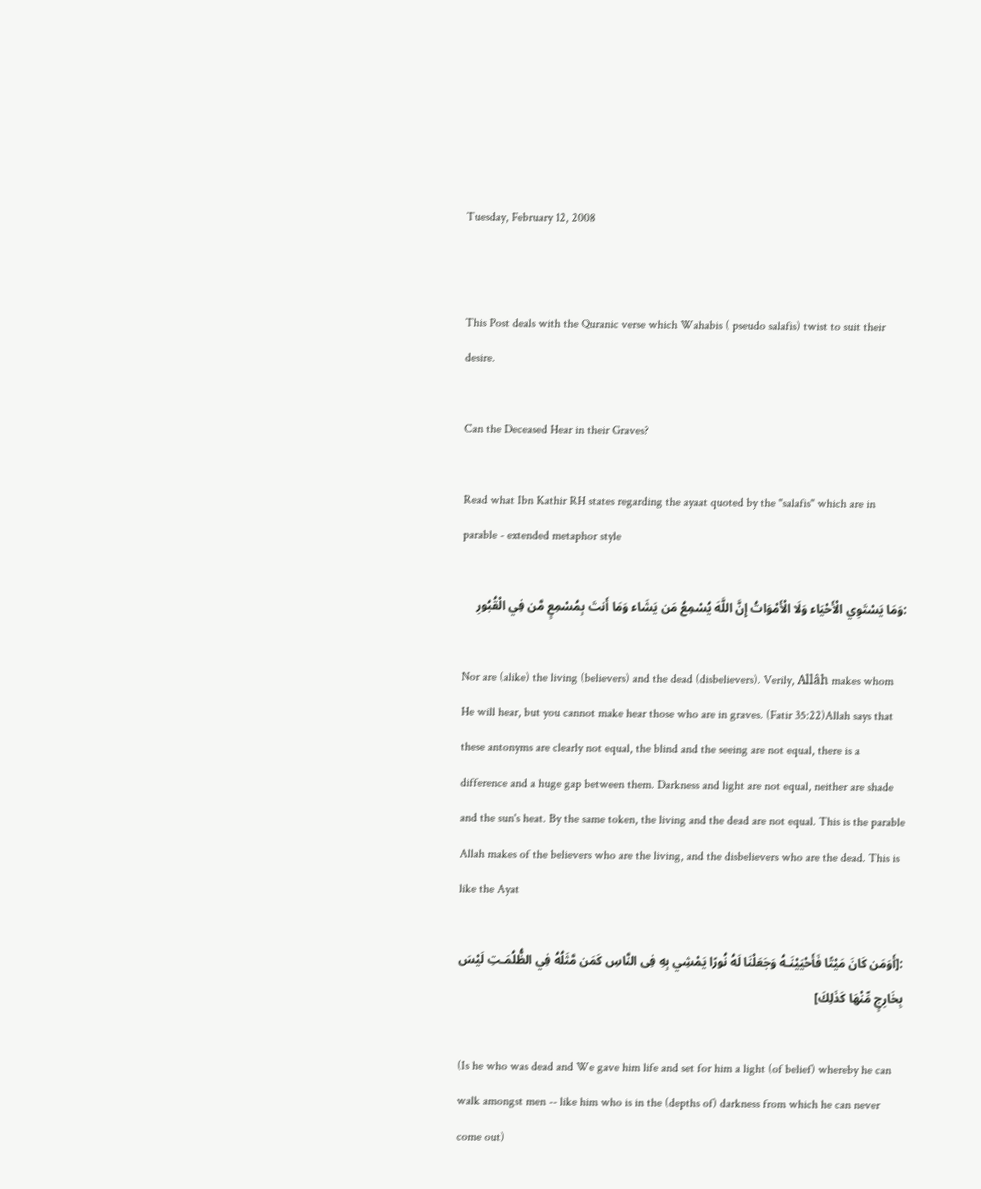Tuesday, February 12, 2008


This Post deals with the Quranic verse which Wahabis ( pseudo salafis) twist to suit their desire.

Can the Deceased Hear in their Graves?

Read what Ibn Kathir RH states regarding the ayaat quoted by the "salafis" which are in parable - extended metaphor style

:وَمَا يَسْتَوِي الْأَحْيَاء وَلَا الْأَمْوَاتُ إِنَّ اللَّهَ يُسْمِعُ مَن يَشَاء وَمَا أَنتَ بِمُسْمِعٍ مَّن فِي الْقُبُورِ

Nor are (alike) the living (believers) and the dead (disbelievers). Verily, Allâh makes whom He will hear, but you cannot make hear those who are in graves. (Fatir 35:22)Allah says that these antonyms are clearly not equal, the blind and the seeing are not equal, there is a difference and a huge gap between them. Darkness and light are not equal, neither are shade and the sun's heat. By the same token, the living and the dead are not equal. This is the parable Allah makes of the believers who are the living, and the disbelievers who are the dead. This is like the Ayat

:[أَوَمَن كَانَ مَيْتًا فَأَحْيَيْنَـهُ وَجَعَلْنَا لَهُ نُورًا يَمْشِي بِهِ فِى النَّاسِ كَمَن مَّثَلُهُ فِي الظُّلُمَـتِ لَيْسَ بِخَارِجٍ مِّنْهَا كَذَلِكَ]

(Is he who was dead and We gave him life and set for him a light (of belief) whereby he can walk amongst men -- like him who is in the (depths of) darkness from which he can never come out)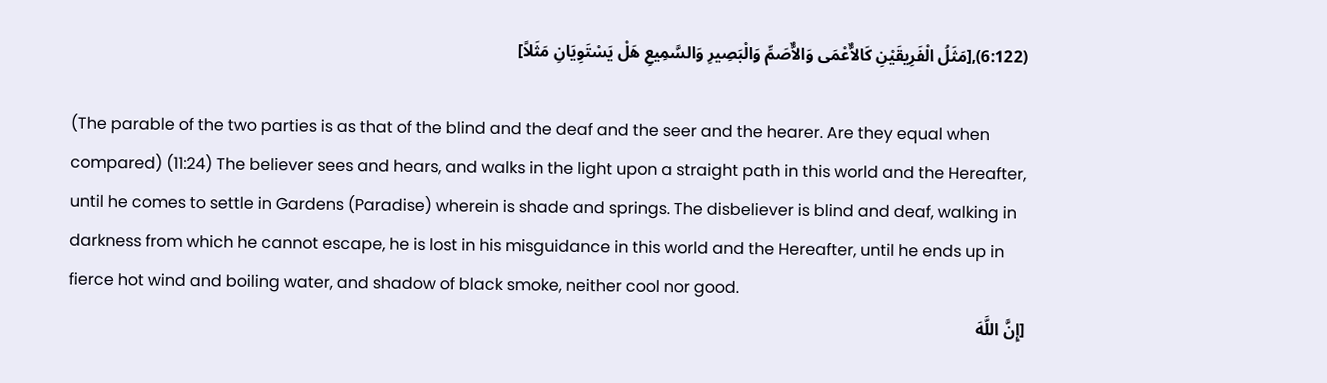(6:122),[مَثَلُ الْفَرِيقَيْنِ كَالاٌّعْمَى وَالاٌّصَمِّ وَالْبَصِيرِ وَالسَّمِيعِ هَلْ يَسْتَوِيَانِ مَثَلاً]

(The parable of the two parties is as that of the blind and the deaf and the seer and the hearer. Are they equal when compared) (11:24) The believer sees and hears, and walks in the light upon a straight path in this world and the Hereafter, until he comes to settle in Gardens (Paradise) wherein is shade and springs. The disbeliever is blind and deaf, walking in darkness from which he cannot escape, he is lost in his misguidance in this world and the Hereafter, until he ends up in fierce hot wind and boiling water, and shadow of black smoke, neither cool nor good.
[إِنَّ اللَّهَ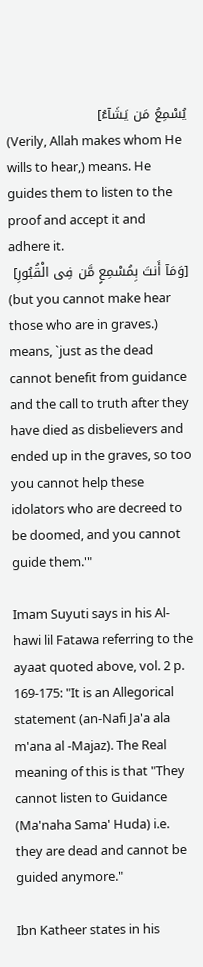يُسْمِعُ مَن يَشَآءُ]
(Verily, Allah makes whom He wills to hear,) means. He guides them to listen to the proof and accept it and adhere it.
[وَمَآ أَنتَ بِمُسْمِعٍ مَّن فِى الْقُبُورِ]
(but you cannot make hear those who are in graves.) means, `just as the dead cannot benefit from guidance and the call to truth after they have died as disbelievers and ended up in the graves, so too you cannot help these idolators who are decreed to be doomed, and you cannot guide them.'"

Imam Suyuti says in his Al-hawi lil Fatawa referring to the ayaat quoted above, vol. 2 p. 169-175: "It is an Allegorical statement (an-Nafi Ja'a ala m'ana al -Majaz). The Real meaning of this is that "They cannot listen to Guidance (Ma'naha Sama' Huda) i.e. they are dead and cannot be guided anymore."

Ibn Katheer states in his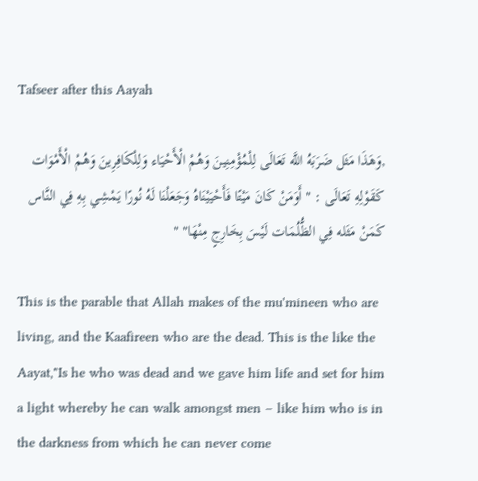Tafseer after this Aayah

,وَهَذَا مَثَل ضَرَبَهُ اللَّه تَعَالَى لِلْمُؤْمِنِينَ وَهُمْ الْأَحْيَاء وَلِلْكَافِرِينَ وَهُمْ الْأَمْوَات كَقَوْلِهِ تَعَالَى : " أَوَمَنْ كَانَ مَيْتًا فَأَحْيَيْنَاهُ وَجَعَلْنَا لَهُ نُورًا يَمْشِي بِهِ فِي النَّاس كَمَنْ مَثَله فِي الظُّلُمَات لَيْسَ بِخَارِجٍ مِنْهَا" "

This is the parable that Allah makes of the mu'mineen who are living, and the Kaafireen who are the dead. This is the like the Aayat,"Is he who was dead and we gave him life and set for him a light whereby he can walk amongst men – like him who is in the darkness from which he can never come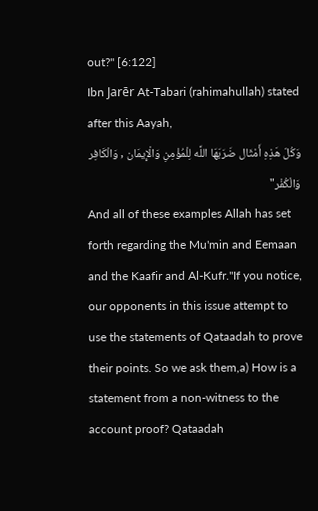out?" [6:122]
Ibn Jarēr At-Tabari (rahimahullah) stated after this Aayah,
وَكُلّ هَذِهِ أَمْثَال ضَرَبَهَا اللَّه لِلْمُؤْمِنِ وَالْإِيمَان , وَالْكَافِر وَالْكُفْر"
And all of these examples Allah has set forth regarding the Mu'min and Eemaan and the Kaafir and Al-Kufr."If you notice, our opponents in this issue attempt to use the statements of Qataadah to prove their points. So we ask them,a) How is a statement from a non-witness to the account proof? Qataadah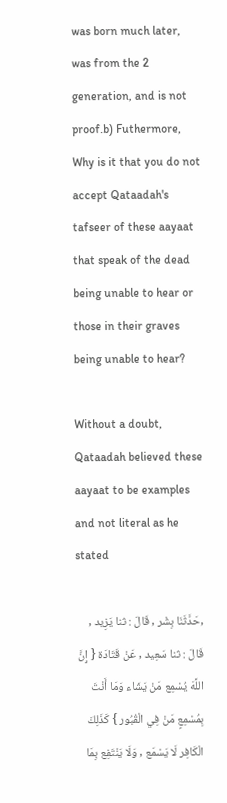was born much later, was from the 2 generation, and is not proof.b) Futhermore, Why is it that you do not accept Qataadah's tafseer of these aayaat that speak of the dead being unable to hear or those in their graves being unable to hear?

Without a doubt, Qataadah believed these aayaat to be examples and not literal as he stated

,حَدَّثَنَا بِشْر , قَالَ : ثنا يَزِيد , قَالَ : ثنا سَعِيد , عَنْ قَتَادَة { إِنَّ اللَّهَ يُسْمِع مَنْ يَشَاء وَمَا أَنْتَ بِمُسْمِعٍ مَنْ فِي الْقُبُور } كَذَلِكَ الْكَافِر لَا يَسْمَع , وَلَا يَنْتَفِع بِمَا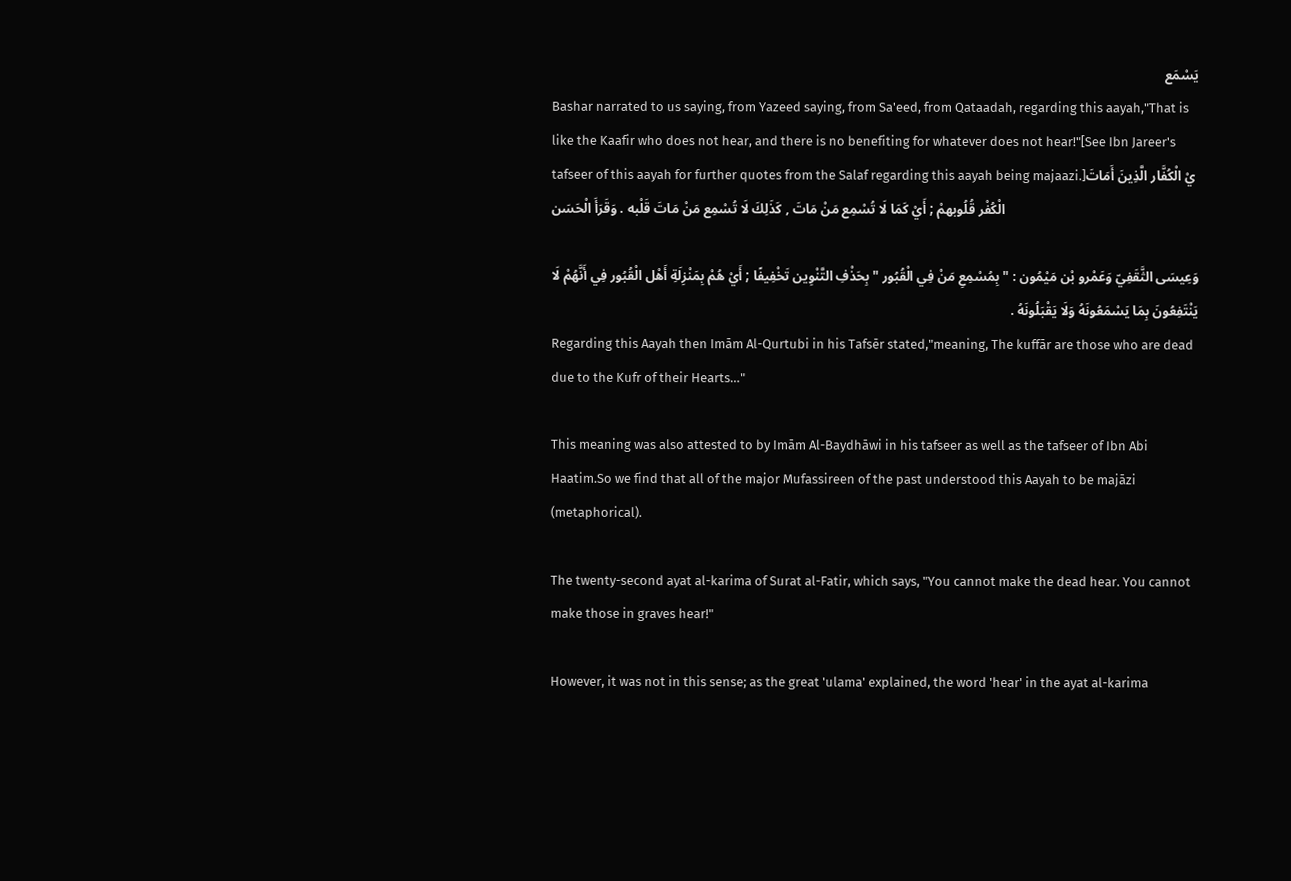يَسْمَع
Bashar narrated to us saying, from Yazeed saying, from Sa'eed, from Qataadah, regarding this aayah,"That is like the Kaafir who does not hear, and there is no benefiting for whatever does not hear!"[See Ibn Jareer's tafseer of this aayah for further quotes from the Salaf regarding this aayah being majaazi.]يْ الْكُفَّار الَّذِينَ أَمَاتَ الْكُفْر قُلُوبهمْ ; أَيْ كَمَا لَا تُسْمِع مَنْ مَاتَ , كَذَلِكَ لَا تُسْمِع مَنْ مَاتَ قَلْبه . وَقَرَأَ الْحَسَن

وَعِيسَى الثَّقَفِيّ وَعَمْرو بْن مَيْمُون : " بِمُسْمِعِ مَنْ فِي الْقُبُور " بِحَذْفِ التَّنْوِين تَخْفِيفًا ; أَيْ هُمْ بِمَنْزِلَةِ أَهْل الْقُبُور فِي أَنَّهُمْ لَا يَنْتَفِعُونَ بِمَا يَسْمَعُونَهُ وَلَا يَقْبَلُونَهُ .
Regarding this Aayah then Imām Al-Qurtubi in his Tafsēr stated,"meaning, The kuffār are those who are dead due to the Kufr of their Hearts…"

This meaning was also attested to by Imām Al-Baydhāwi in his tafseer as well as the tafseer of Ibn Abi Haatim.So we find that all of the major Mufassireen of the past understood this Aayah to be majāzi (metaphorical).

The twenty-second ayat al-karima of Surat al-Fatir, which says, "You cannot make the dead hear. You cannot make those in graves hear!"

However, it was not in this sense; as the great 'ulama' explained, the word 'hear' in the ayat al-karima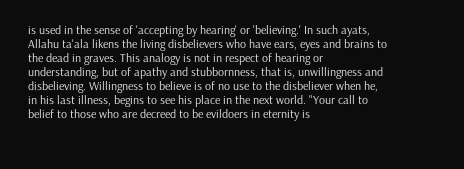is used in the sense of 'accepting by hearing' or 'believing.' In such ayats, Allahu ta'ala likens the living disbelievers who have ears, eyes and brains to the dead in graves. This analogy is not in respect of hearing or understanding, but of apathy and stubbornness, that is, unwillingness and disbelieving. Willingness to believe is of no use to the disbeliever when he, in his last illness, begins to see his place in the next world. "Your call to belief to those who are decreed to be evildoers in eternity is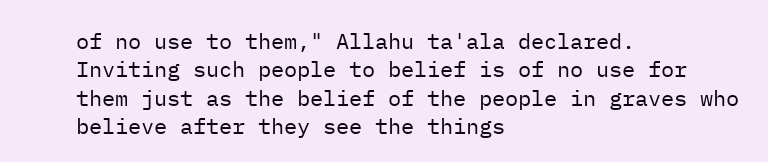of no use to them," Allahu ta'ala declared. Inviting such people to belief is of no use for them just as the belief of the people in graves who believe after they see the things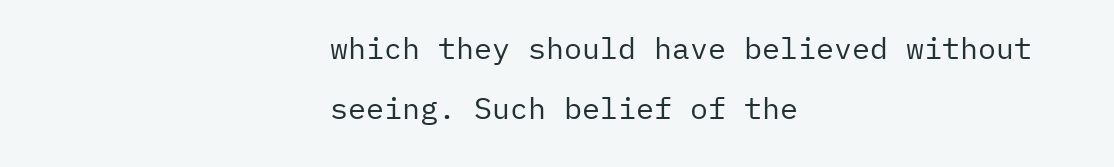which they should have believed without seeing. Such belief of the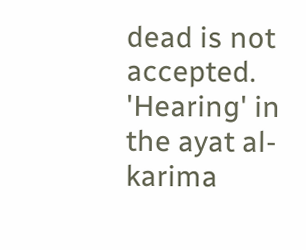dead is not accepted. 'Hearing' in the ayat al-karima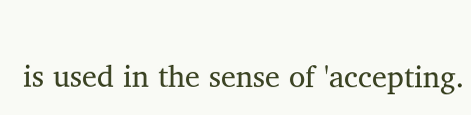is used in the sense of 'accepting.